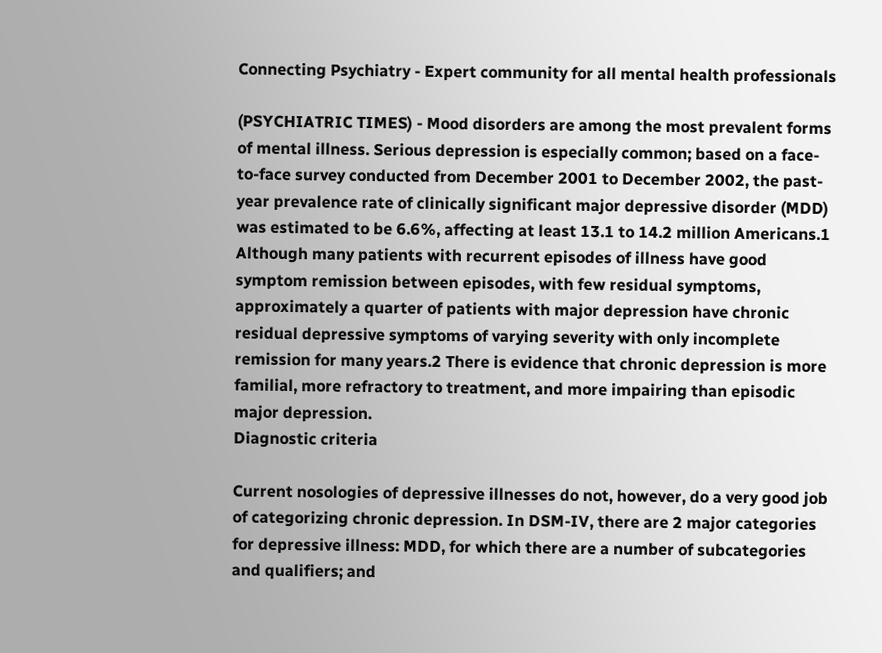Connecting Psychiatry - Expert community for all mental health professionals

(PSYCHIATRIC TIMES) - Mood disorders are among the most prevalent forms of mental illness. Serious depression is especially common; based on a face-to-face survey conducted from December 2001 to December 2002, the past-year prevalence rate of clinically significant major depressive disorder (MDD) was estimated to be 6.6%, affecting at least 13.1 to 14.2 million Americans.1 Although many patients with recurrent episodes of illness have good symptom remission between episodes, with few residual symptoms, approximately a quarter of patients with major depression have chronic residual depressive symptoms of varying severity with only incomplete remission for many years.2 There is evidence that chronic depression is more familial, more refractory to treatment, and more impairing than episodic major depression.
Diagnostic criteria

Current nosologies of depressive illnesses do not, however, do a very good job of categorizing chronic depression. In DSM-IV, there are 2 major categories for depressive illness: MDD, for which there are a number of subcategories and qualifiers; and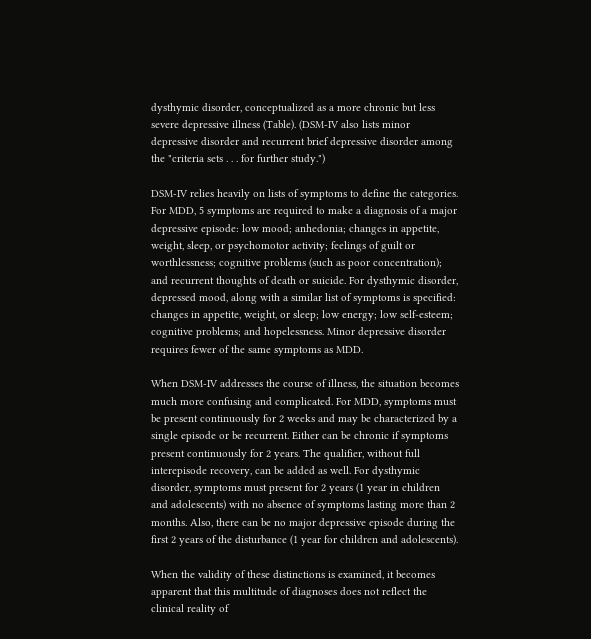dysthymic disorder, conceptualized as a more chronic but less severe depressive illness (Table). (DSM-IV also lists minor depressive disorder and recurrent brief depressive disorder among the "criteria sets . . . for further study.")

DSM-IV relies heavily on lists of symptoms to define the categories. For MDD, 5 symptoms are required to make a diagnosis of a major depressive episode: low mood; anhedonia; changes in appetite, weight, sleep, or psychomotor activity; feelings of guilt or worthlessness; cognitive problems (such as poor concentration); and recurrent thoughts of death or suicide. For dysthymic disorder, depressed mood, along with a similar list of symptoms is specified: changes in appetite, weight, or sleep; low energy; low self-esteem; cognitive problems; and hopelessness. Minor depressive disorder requires fewer of the same symptoms as MDD.

When DSM-IV addresses the course of illness, the situation becomes much more confusing and complicated. For MDD, symptoms must be present continuously for 2 weeks and may be characterized by a single episode or be recurrent. Either can be chronic if symptoms present continuously for 2 years. The qualifier, without full interepisode recovery, can be added as well. For dysthymic disorder, symptoms must present for 2 years (1 year in children and adolescents) with no absence of symptoms lasting more than 2 months. Also, there can be no major depressive episode during the first 2 years of the disturbance (1 year for children and adolescents).

When the validity of these distinctions is examined, it becomes apparent that this multitude of diagnoses does not reflect the clinical reality of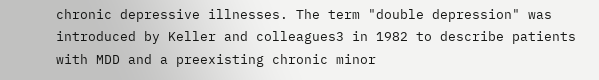chronic depressive illnesses. The term "double depression" was introduced by Keller and colleagues3 in 1982 to describe patients with MDD and a preexisting chronic minor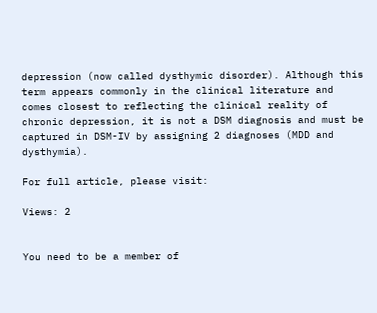depression (now called dysthymic disorder). Although this term appears commonly in the clinical literature and comes closest to reflecting the clinical reality of chronic depression, it is not a DSM diagnosis and must be captured in DSM-IV by assigning 2 diagnoses (MDD and dysthymia).

For full article, please visit:

Views: 2


You need to be a member of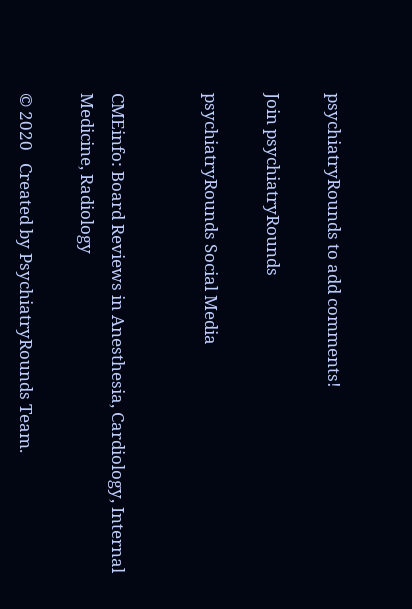psychiatryRounds to add comments!

Join psychiatryRounds

psychiatryRounds Social Media


CMEinfo: Board Reviews in Anesthesia, Cardiology, Internal Medicine, Radiology

© 2020   Created by PsychiatryRounds Team.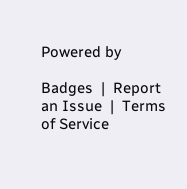Powered by

Badges  |  Report an Issue  |  Terms of Service